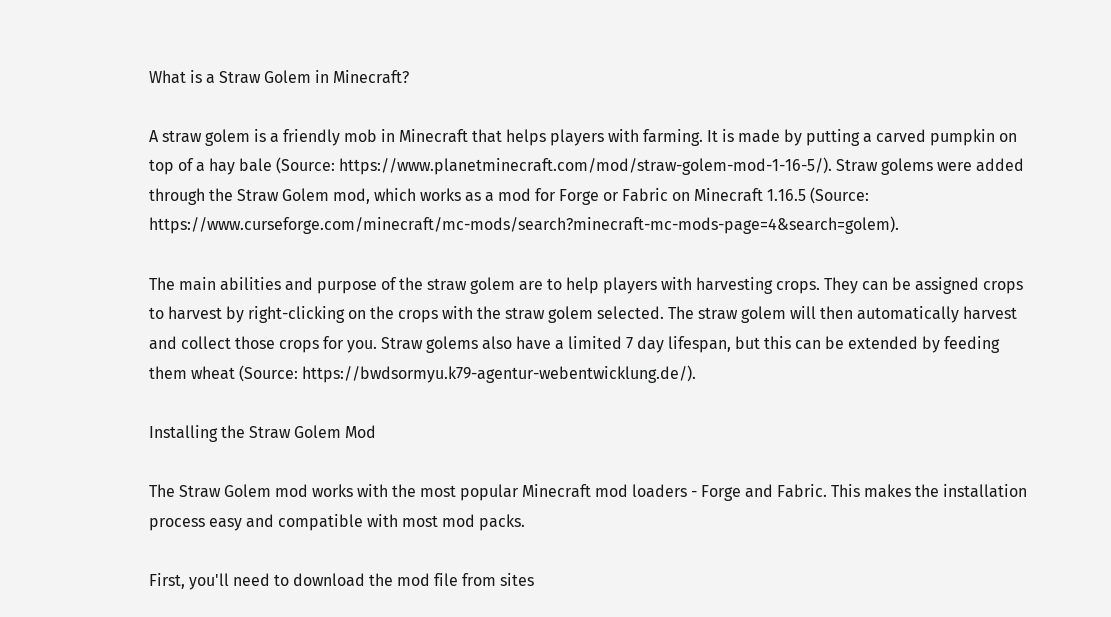What is a Straw Golem in Minecraft?

A straw golem is a friendly mob in Minecraft that helps players with farming. It is made by putting a carved pumpkin on top of a hay bale (Source: https://www.planetminecraft.com/mod/straw-golem-mod-1-16-5/). Straw golems were added through the Straw Golem mod, which works as a mod for Forge or Fabric on Minecraft 1.16.5 (Source: https://www.curseforge.com/minecraft/mc-mods/search?minecraft-mc-mods-page=4&search=golem).

The main abilities and purpose of the straw golem are to help players with harvesting crops. They can be assigned crops to harvest by right-clicking on the crops with the straw golem selected. The straw golem will then automatically harvest and collect those crops for you. Straw golems also have a limited 7 day lifespan, but this can be extended by feeding them wheat (Source: https://bwdsormyu.k79-agentur-webentwicklung.de/).

Installing the Straw Golem Mod

The Straw Golem mod works with the most popular Minecraft mod loaders - Forge and Fabric. This makes the installation process easy and compatible with most mod packs.

First, you'll need to download the mod file from sites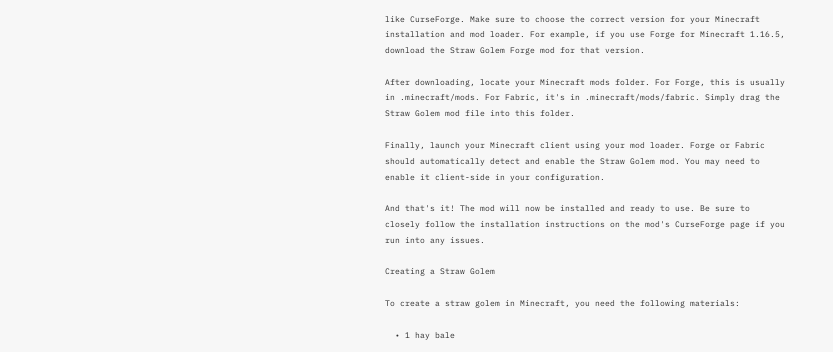like CurseForge. Make sure to choose the correct version for your Minecraft installation and mod loader. For example, if you use Forge for Minecraft 1.16.5, download the Straw Golem Forge mod for that version.

After downloading, locate your Minecraft mods folder. For Forge, this is usually in .minecraft/mods. For Fabric, it's in .minecraft/mods/fabric. Simply drag the Straw Golem mod file into this folder.

Finally, launch your Minecraft client using your mod loader. Forge or Fabric should automatically detect and enable the Straw Golem mod. You may need to enable it client-side in your configuration.

And that's it! The mod will now be installed and ready to use. Be sure to closely follow the installation instructions on the mod's CurseForge page if you run into any issues.

Creating a Straw Golem

To create a straw golem in Minecraft, you need the following materials:

  • 1 hay bale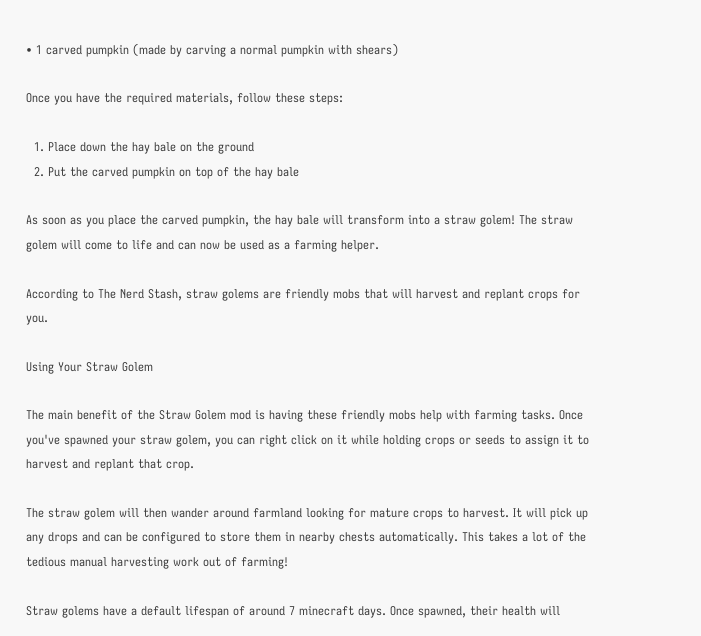• 1 carved pumpkin (made by carving a normal pumpkin with shears)

Once you have the required materials, follow these steps:

  1. Place down the hay bale on the ground
  2. Put the carved pumpkin on top of the hay bale

As soon as you place the carved pumpkin, the hay bale will transform into a straw golem! The straw golem will come to life and can now be used as a farming helper.

According to The Nerd Stash, straw golems are friendly mobs that will harvest and replant crops for you.

Using Your Straw Golem

The main benefit of the Straw Golem mod is having these friendly mobs help with farming tasks. Once you've spawned your straw golem, you can right click on it while holding crops or seeds to assign it to harvest and replant that crop.

The straw golem will then wander around farmland looking for mature crops to harvest. It will pick up any drops and can be configured to store them in nearby chests automatically. This takes a lot of the tedious manual harvesting work out of farming!

Straw golems have a default lifespan of around 7 minecraft days. Once spawned, their health will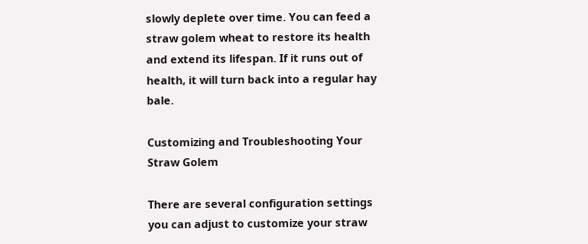slowly deplete over time. You can feed a straw golem wheat to restore its health and extend its lifespan. If it runs out of health, it will turn back into a regular hay bale.

Customizing and Troubleshooting Your Straw Golem

There are several configuration settings you can adjust to customize your straw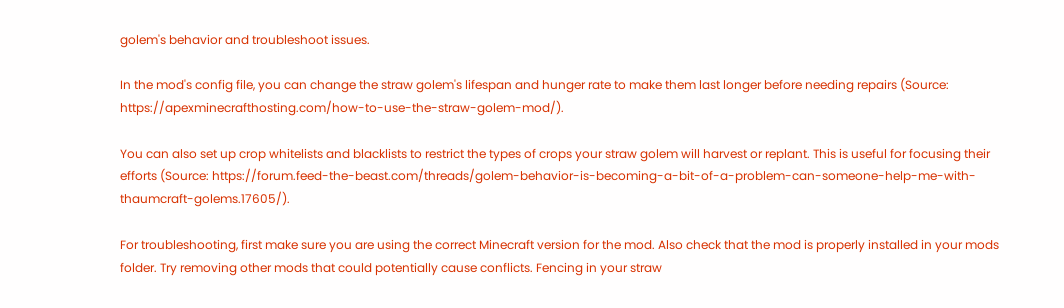golem's behavior and troubleshoot issues.

In the mod's config file, you can change the straw golem's lifespan and hunger rate to make them last longer before needing repairs (Source: https://apexminecrafthosting.com/how-to-use-the-straw-golem-mod/).

You can also set up crop whitelists and blacklists to restrict the types of crops your straw golem will harvest or replant. This is useful for focusing their efforts (Source: https://forum.feed-the-beast.com/threads/golem-behavior-is-becoming-a-bit-of-a-problem-can-someone-help-me-with-thaumcraft-golems.17605/).

For troubleshooting, first make sure you are using the correct Minecraft version for the mod. Also check that the mod is properly installed in your mods folder. Try removing other mods that could potentially cause conflicts. Fencing in your straw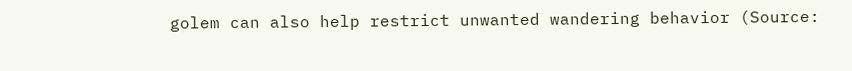golem can also help restrict unwanted wandering behavior (Source: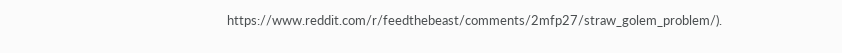https://www.reddit.com/r/feedthebeast/comments/2mfp27/straw_golem_problem/).